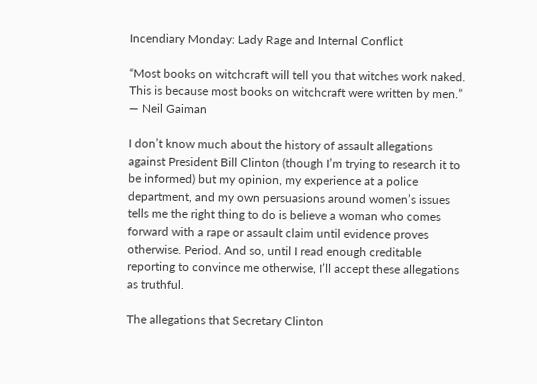Incendiary Monday: Lady Rage and Internal Conflict

“Most books on witchcraft will tell you that witches work naked. This is because most books on witchcraft were written by men.”
― Neil Gaiman

I don’t know much about the history of assault allegations against President Bill Clinton (though I’m trying to research it to be informed) but my opinion, my experience at a police department, and my own persuasions around women’s issues tells me the right thing to do is believe a woman who comes forward with a rape or assault claim until evidence proves otherwise. Period. And so, until I read enough creditable reporting to convince me otherwise, I’ll accept these allegations as truthful.

The allegations that Secretary Clinton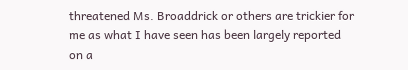threatened Ms. Broaddrick or others are trickier for me as what I have seen has been largely reported on a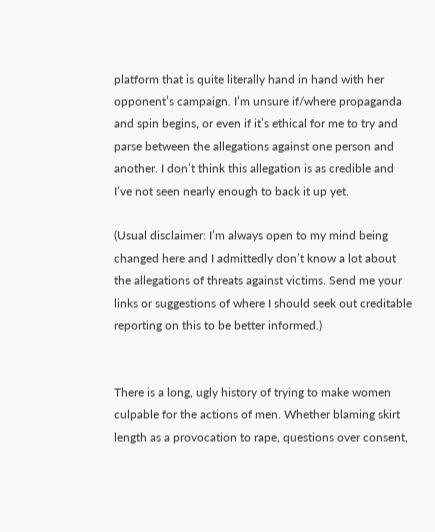platform that is quite literally hand in hand with her opponent’s campaign. I’m unsure if/where propaganda and spin begins, or even if it’s ethical for me to try and parse between the allegations against one person and another. I don’t think this allegation is as credible and I’ve not seen nearly enough to back it up yet.

(Usual disclaimer: I’m always open to my mind being changed here and I admittedly don’t know a lot about the allegations of threats against victims. Send me your links or suggestions of where I should seek out creditable reporting on this to be better informed.)


There is a long, ugly history of trying to make women culpable for the actions of men. Whether blaming skirt length as a provocation to rape, questions over consent,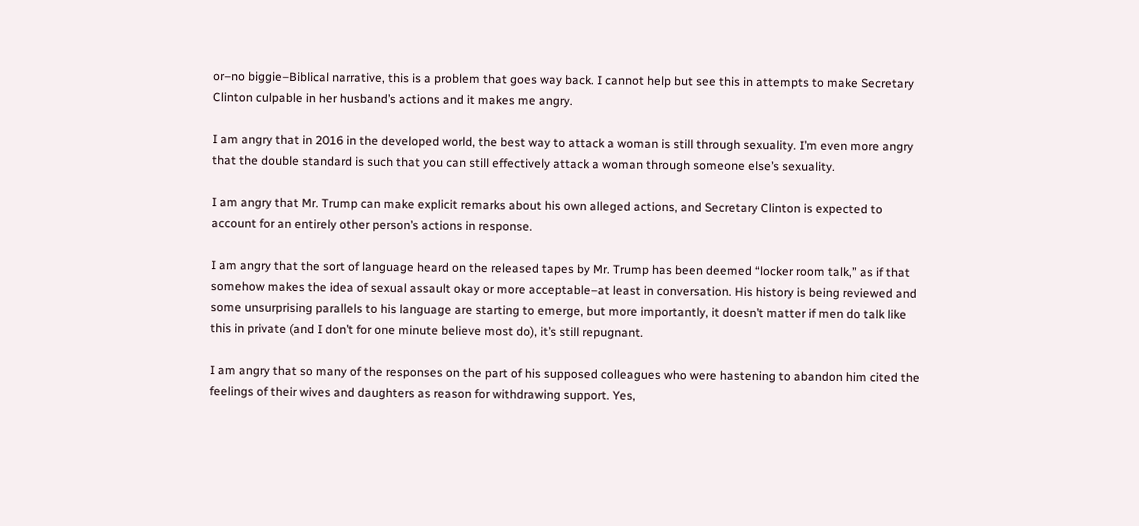or–no biggie–Biblical narrative, this is a problem that goes way back. I cannot help but see this in attempts to make Secretary Clinton culpable in her husband’s actions and it makes me angry.

I am angry that in 2016 in the developed world, the best way to attack a woman is still through sexuality. I’m even more angry that the double standard is such that you can still effectively attack a woman through someone else’s sexuality.

I am angry that Mr. Trump can make explicit remarks about his own alleged actions, and Secretary Clinton is expected to account for an entirely other person’s actions in response.

I am angry that the sort of language heard on the released tapes by Mr. Trump has been deemed “locker room talk,” as if that somehow makes the idea of sexual assault okay or more acceptable–at least in conversation. His history is being reviewed and some unsurprising parallels to his language are starting to emerge, but more importantly, it doesn’t matter if men do talk like this in private (and I don’t for one minute believe most do), it’s still repugnant.

I am angry that so many of the responses on the part of his supposed colleagues who were hastening to abandon him cited the feelings of their wives and daughters as reason for withdrawing support. Yes,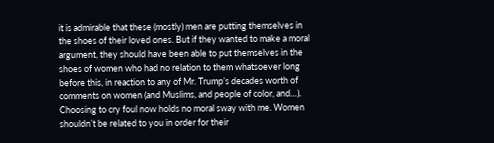it is admirable that these (mostly) men are putting themselves in the shoes of their loved ones. But if they wanted to make a moral argument, they should have been able to put themselves in the shoes of women who had no relation to them whatsoever long before this, in reaction to any of Mr. Trump’s decades worth of comments on women (and Muslims, and people of color, and…). Choosing to cry foul now holds no moral sway with me. Women shouldn’t be related to you in order for their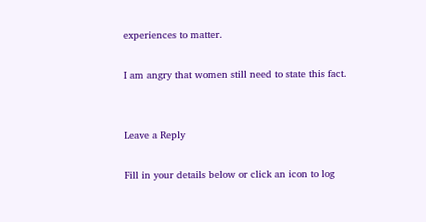experiences to matter.

I am angry that women still need to state this fact.


Leave a Reply

Fill in your details below or click an icon to log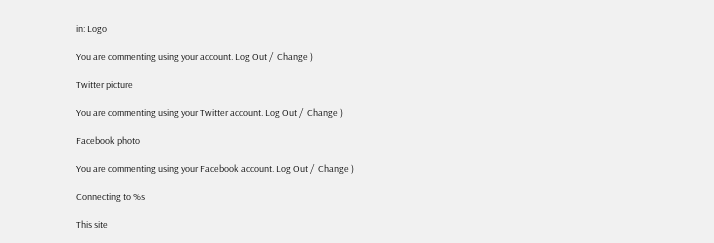in: Logo

You are commenting using your account. Log Out /  Change )

Twitter picture

You are commenting using your Twitter account. Log Out /  Change )

Facebook photo

You are commenting using your Facebook account. Log Out /  Change )

Connecting to %s

This site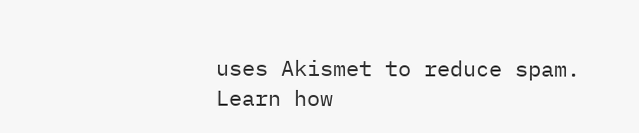uses Akismet to reduce spam. Learn how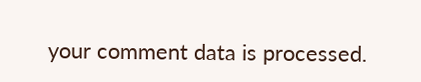your comment data is processed.